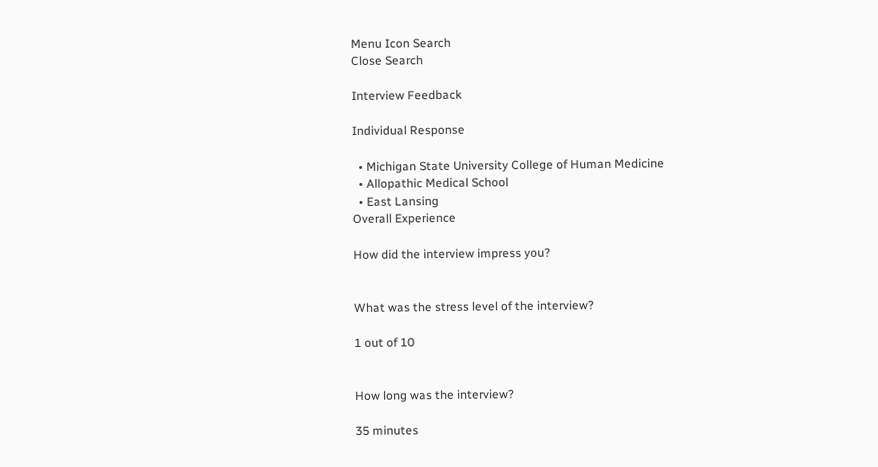Menu Icon Search
Close Search

Interview Feedback

Individual Response

  • Michigan State University College of Human Medicine
  • Allopathic Medical School
  • East Lansing
Overall Experience

How did the interview impress you?


What was the stress level of the interview?

1 out of 10


How long was the interview?

35 minutes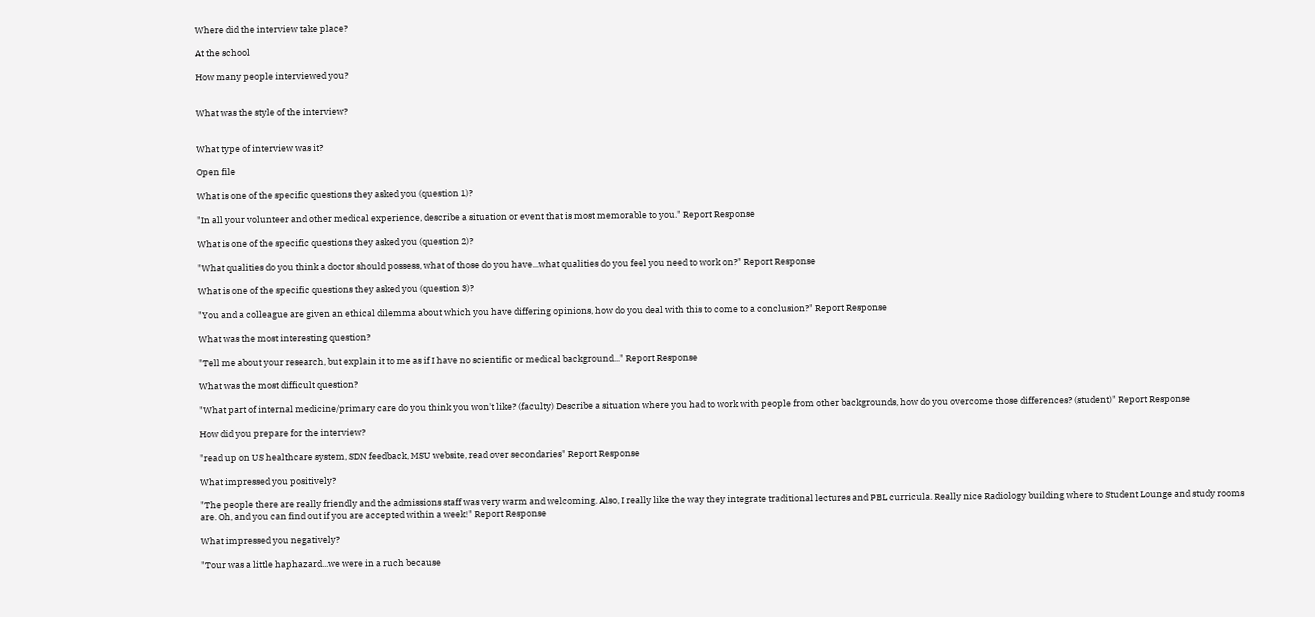Where did the interview take place?

At the school

How many people interviewed you?


What was the style of the interview?


What type of interview was it?

Open file

What is one of the specific questions they asked you (question 1)?

"In all your volunteer and other medical experience, describe a situation or event that is most memorable to you." Report Response

What is one of the specific questions they asked you (question 2)?

"What qualities do you think a doctor should possess, what of those do you have...what qualities do you feel you need to work on?" Report Response

What is one of the specific questions they asked you (question 3)?

"You and a colleague are given an ethical dilemma about which you have differing opinions, how do you deal with this to come to a conclusion?" Report Response

What was the most interesting question?

"Tell me about your research, but explain it to me as if I have no scientific or medical background..." Report Response

What was the most difficult question?

"What part of internal medicine/primary care do you think you won't like? (faculty) Describe a situation where you had to work with people from other backgrounds, how do you overcome those differences? (student)" Report Response

How did you prepare for the interview?

"read up on US healthcare system, SDN feedback, MSU website, read over secondaries" Report Response

What impressed you positively?

"The people there are really friendly and the admissions staff was very warm and welcoming. Also, I really like the way they integrate traditional lectures and PBL curricula. Really nice Radiology building where to Student Lounge and study rooms are. Oh, and you can find out if you are accepted within a week!" Report Response

What impressed you negatively?

"Tour was a little haphazard...we were in a ruch because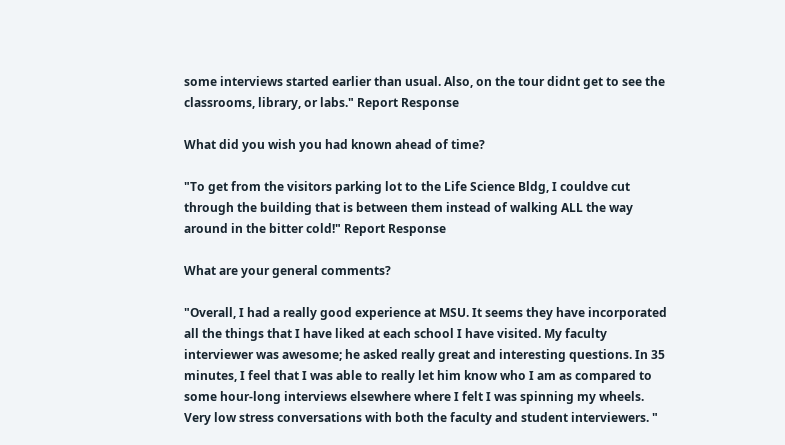some interviews started earlier than usual. Also, on the tour didnt get to see the classrooms, library, or labs." Report Response

What did you wish you had known ahead of time?

"To get from the visitors parking lot to the Life Science Bldg, I couldve cut through the building that is between them instead of walking ALL the way around in the bitter cold!" Report Response

What are your general comments?

"Overall, I had a really good experience at MSU. It seems they have incorporated all the things that I have liked at each school I have visited. My faculty interviewer was awesome; he asked really great and interesting questions. In 35 minutes, I feel that I was able to really let him know who I am as compared to some hour-long interviews elsewhere where I felt I was spinning my wheels. Very low stress conversations with both the faculty and student interviewers. "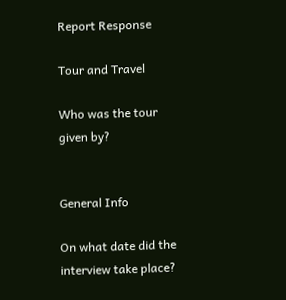Report Response

Tour and Travel

Who was the tour given by?


General Info

On what date did the interview take place?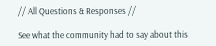// All Questions & Responses //

See what the community had to say about this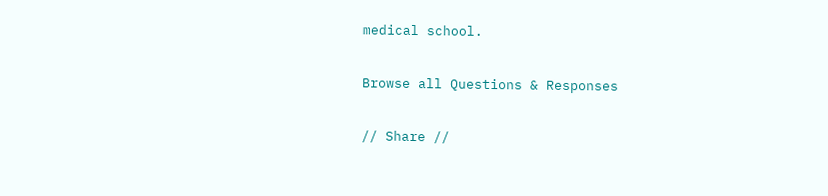medical school.

Browse all Questions & Responses

// Share //